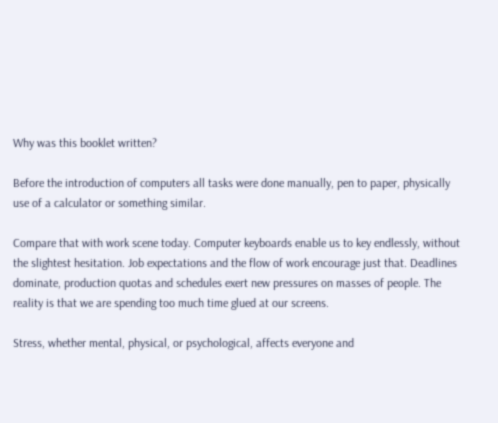Why was this booklet written?

Before the introduction of computers all tasks were done manually, pen to paper, physically use of a calculator or something similar.

Compare that with work scene today. Computer keyboards enable us to key endlessly, without the slightest hesitation. Job expectations and the flow of work encourage just that. Deadlines dominate, production quotas and schedules exert new pressures on masses of people. The reality is that we are spending too much time glued at our screens.

Stress, whether mental, physical, or psychological, affects everyone and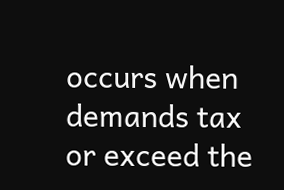occurs when demands tax or exceed the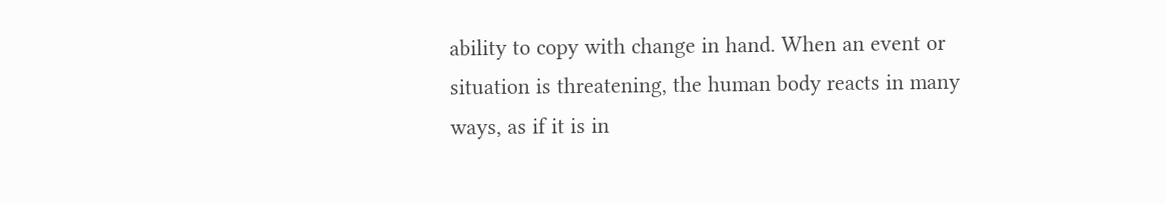ability to copy with change in hand. When an event or situation is threatening, the human body reacts in many ways, as if it is in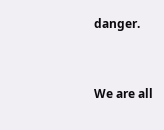danger.


We are all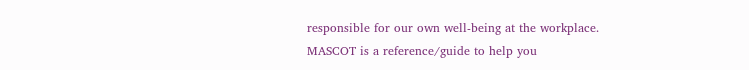responsible for our own well-being at the workplace. MASCOT is a reference/guide to help you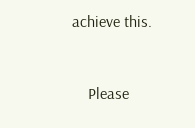achieve this.


    Please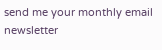send me your monthly email newsletter